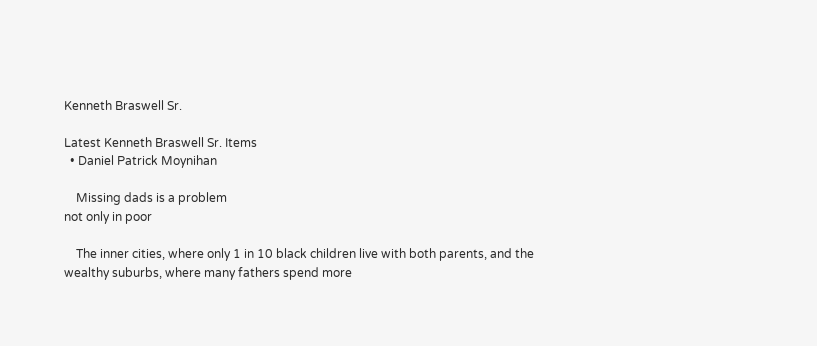Kenneth Braswell Sr.

Latest Kenneth Braswell Sr. Items
  • Daniel Patrick Moynihan

    Missing dads is a problem
not only in poor

    The inner cities, where only 1 in 10 black children live with both parents, and the wealthy suburbs, where many fathers spend more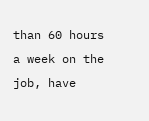than 60 hours a week on the job, have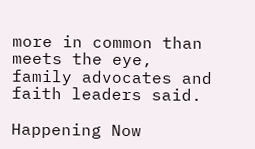more in common than meets the eye, family advocates and faith leaders said.

Happening Now